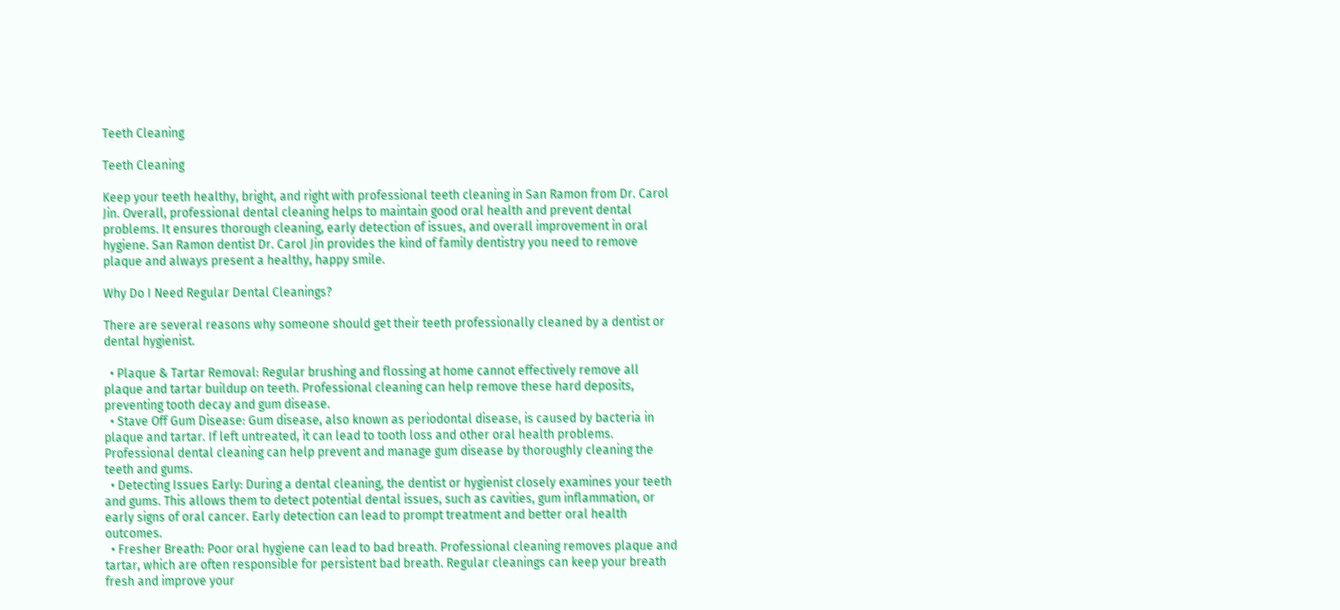Teeth Cleaning

Teeth Cleaning

Keep your teeth healthy, bright, and right with professional teeth cleaning in San Ramon from Dr. Carol Jin. Overall, professional dental cleaning helps to maintain good oral health and prevent dental problems. It ensures thorough cleaning, early detection of issues, and overall improvement in oral hygiene. San Ramon dentist Dr. Carol Jin provides the kind of family dentistry you need to remove plaque and always present a healthy, happy smile.

Why Do I Need Regular Dental Cleanings?

There are several reasons why someone should get their teeth professionally cleaned by a dentist or dental hygienist.

  • Plaque & Tartar Removal: Regular brushing and flossing at home cannot effectively remove all plaque and tartar buildup on teeth. Professional cleaning can help remove these hard deposits, preventing tooth decay and gum disease.
  • Stave Off Gum Disease: Gum disease, also known as periodontal disease, is caused by bacteria in plaque and tartar. If left untreated, it can lead to tooth loss and other oral health problems. Professional dental cleaning can help prevent and manage gum disease by thoroughly cleaning the teeth and gums.
  • Detecting Issues Early: During a dental cleaning, the dentist or hygienist closely examines your teeth and gums. This allows them to detect potential dental issues, such as cavities, gum inflammation, or early signs of oral cancer. Early detection can lead to prompt treatment and better oral health outcomes.
  • Fresher Breath: Poor oral hygiene can lead to bad breath. Professional cleaning removes plaque and tartar, which are often responsible for persistent bad breath. Regular cleanings can keep your breath fresh and improve your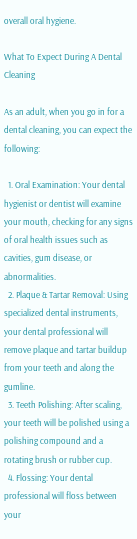overall oral hygiene.

What To Expect During A Dental Cleaning

As an adult, when you go in for a dental cleaning, you can expect the following:

  1. Oral Examination: Your dental hygienist or dentist will examine your mouth, checking for any signs of oral health issues such as cavities, gum disease, or abnormalities.
  2. Plaque & Tartar Removal: Using specialized dental instruments, your dental professional will remove plaque and tartar buildup from your teeth and along the gumline.
  3. Teeth Polishing: After scaling, your teeth will be polished using a polishing compound and a rotating brush or rubber cup.
  4. Flossing: Your dental professional will floss between your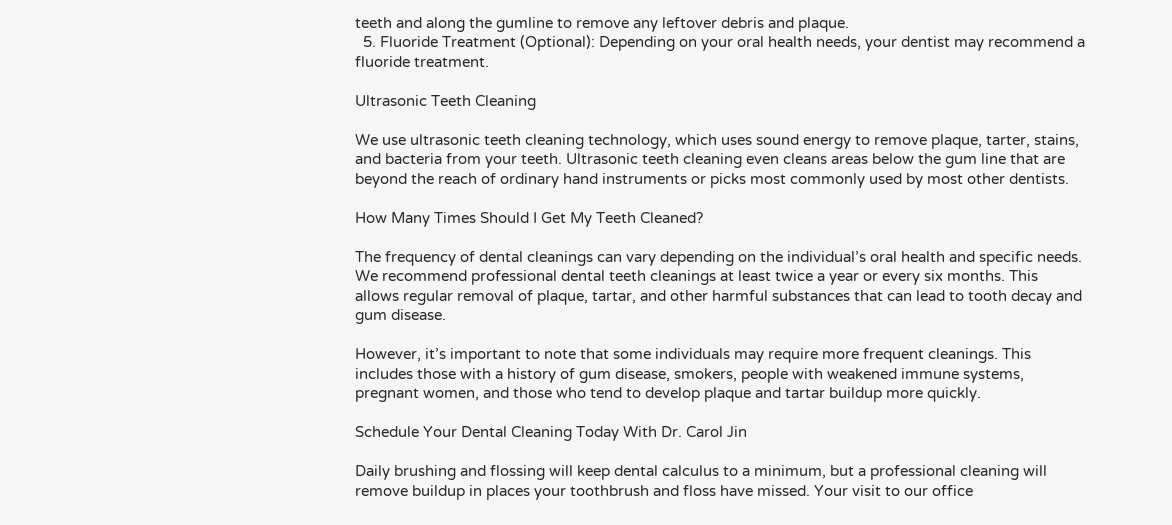teeth and along the gumline to remove any leftover debris and plaque.
  5. Fluoride Treatment (Optional): Depending on your oral health needs, your dentist may recommend a fluoride treatment.

Ultrasonic Teeth Cleaning

We use ultrasonic teeth cleaning technology, which uses sound energy to remove plaque, tarter, stains, and bacteria from your teeth. Ultrasonic teeth cleaning even cleans areas below the gum line that are beyond the reach of ordinary hand instruments or picks most commonly used by most other dentists.

How Many Times Should I Get My Teeth Cleaned?

The frequency of dental cleanings can vary depending on the individual’s oral health and specific needs. We recommend professional dental teeth cleanings at least twice a year or every six months. This allows regular removal of plaque, tartar, and other harmful substances that can lead to tooth decay and gum disease.

However, it’s important to note that some individuals may require more frequent cleanings. This includes those with a history of gum disease, smokers, people with weakened immune systems, pregnant women, and those who tend to develop plaque and tartar buildup more quickly.

Schedule Your Dental Cleaning Today With Dr. Carol Jin

Daily brushing and flossing will keep dental calculus to a minimum, but a professional cleaning will remove buildup in places your toothbrush and floss have missed. Your visit to our office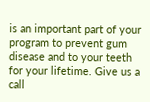is an important part of your program to prevent gum disease and to your teeth for your lifetime. Give us a call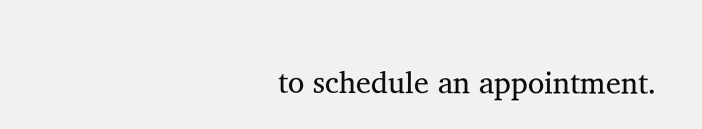to schedule an appointment.